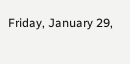Friday, January 29,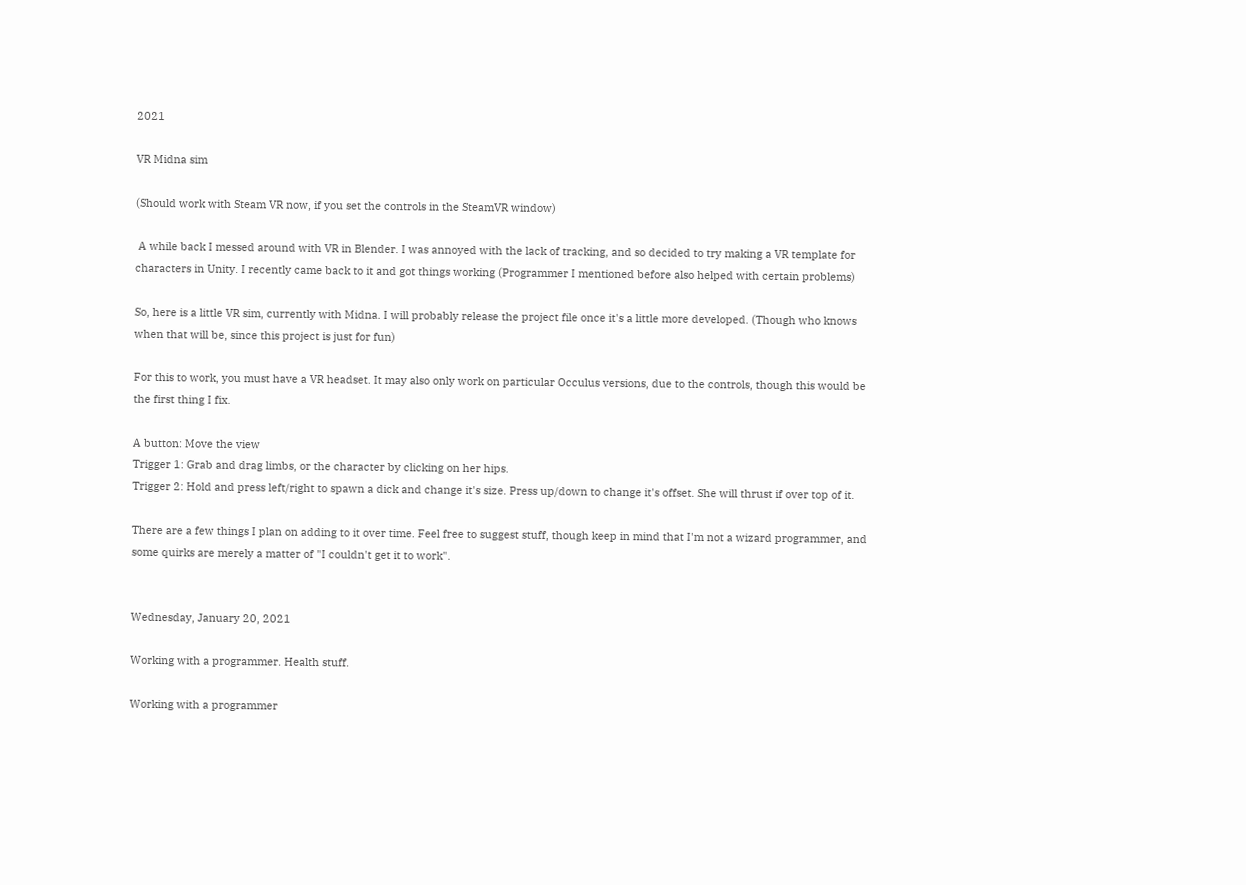2021

VR Midna sim

(Should work with Steam VR now, if you set the controls in the SteamVR window)

 A while back I messed around with VR in Blender. I was annoyed with the lack of tracking, and so decided to try making a VR template for characters in Unity. I recently came back to it and got things working (Programmer I mentioned before also helped with certain problems)

So, here is a little VR sim, currently with Midna. I will probably release the project file once it's a little more developed. (Though who knows when that will be, since this project is just for fun)

For this to work, you must have a VR headset. It may also only work on particular Occulus versions, due to the controls, though this would be the first thing I fix.

A button: Move the view
Trigger 1: Grab and drag limbs, or the character by clicking on her hips.
Trigger 2: Hold and press left/right to spawn a dick and change it's size. Press up/down to change it's offset. She will thrust if over top of it.

There are a few things I plan on adding to it over time. Feel free to suggest stuff, though keep in mind that I'm not a wizard programmer, and some quirks are merely a matter of "I couldn't get it to work".


Wednesday, January 20, 2021

Working with a programmer. Health stuff.

Working with a programmer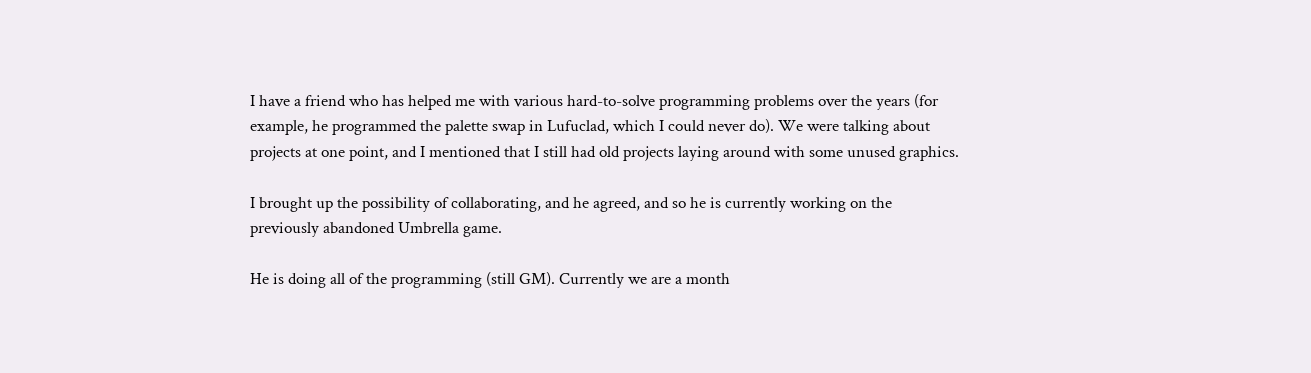I have a friend who has helped me with various hard-to-solve programming problems over the years (for example, he programmed the palette swap in Lufuclad, which I could never do). We were talking about projects at one point, and I mentioned that I still had old projects laying around with some unused graphics.

I brought up the possibility of collaborating, and he agreed, and so he is currently working on the previously abandoned Umbrella game.

He is doing all of the programming (still GM). Currently we are a month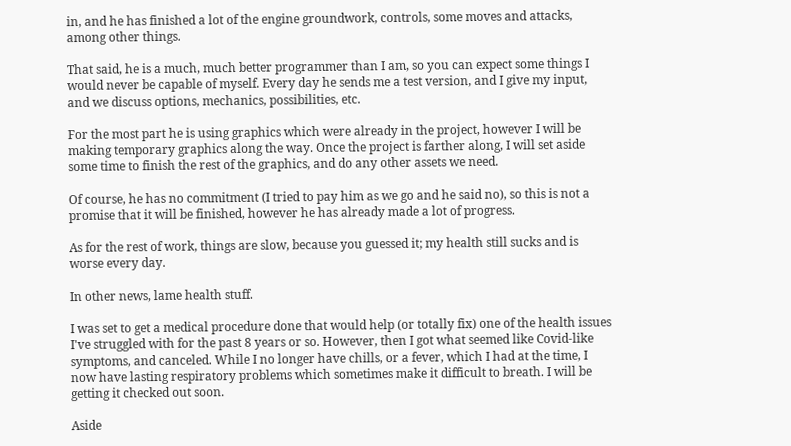in, and he has finished a lot of the engine groundwork, controls, some moves and attacks, among other things.

That said, he is a much, much better programmer than I am, so you can expect some things I would never be capable of myself. Every day he sends me a test version, and I give my input, and we discuss options, mechanics, possibilities, etc.

For the most part he is using graphics which were already in the project, however I will be making temporary graphics along the way. Once the project is farther along, I will set aside some time to finish the rest of the graphics, and do any other assets we need.

Of course, he has no commitment (I tried to pay him as we go and he said no), so this is not a promise that it will be finished, however he has already made a lot of progress.

As for the rest of work, things are slow, because you guessed it; my health still sucks and is worse every day.

In other news, lame health stuff.

I was set to get a medical procedure done that would help (or totally fix) one of the health issues I've struggled with for the past 8 years or so. However, then I got what seemed like Covid-like symptoms, and canceled. While I no longer have chills, or a fever, which I had at the time, I now have lasting respiratory problems which sometimes make it difficult to breath. I will be getting it checked out soon.

Aside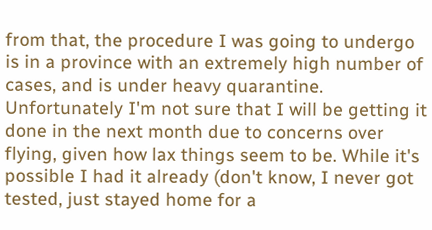from that, the procedure I was going to undergo is in a province with an extremely high number of cases, and is under heavy quarantine. Unfortunately I'm not sure that I will be getting it done in the next month due to concerns over flying, given how lax things seem to be. While it's possible I had it already (don't know, I never got tested, just stayed home for a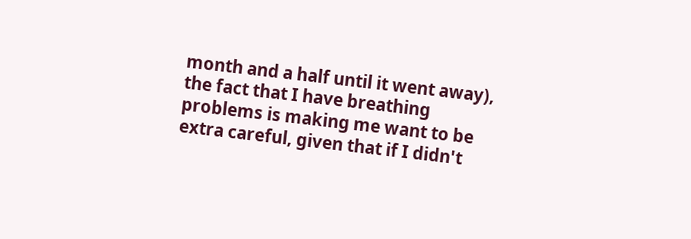month and a half until it went away), the fact that I have breathing problems is making me want to be extra careful, given that if I didn't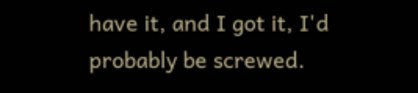have it, and I got it, I'd probably be screwed.